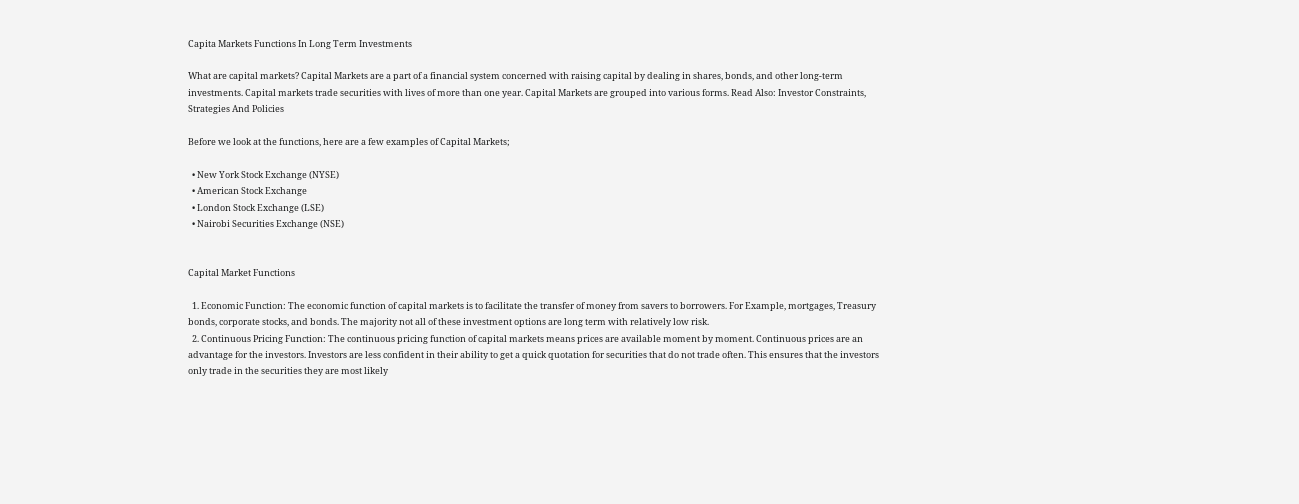Capita Markets Functions In Long Term Investments

What are capital markets? Capital Markets are a part of a financial system concerned with raising capital by dealing in shares, bonds, and other long-term investments. Capital markets trade securities with lives of more than one year. Capital Markets are grouped into various forms. Read Also: Investor Constraints, Strategies And Policies

Before we look at the functions, here are a few examples of Capital Markets;

  • New York Stock Exchange (NYSE)
  • American Stock Exchange
  • London Stock Exchange (LSE)
  • Nairobi Securities Exchange (NSE)


Capital Market Functions

  1. Economic Function: The economic function of capital markets is to facilitate the transfer of money from savers to borrowers. For Example, mortgages, Treasury bonds, corporate stocks, and bonds. The majority not all of these investment options are long term with relatively low risk.
  2. Continuous Pricing Function: The continuous pricing function of capital markets means prices are available moment by moment. Continuous prices are an advantage for the investors. Investors are less confident in their ability to get a quick quotation for securities that do not trade often. This ensures that the investors only trade in the securities they are most likely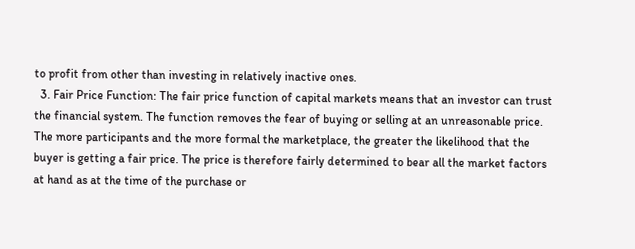to profit from other than investing in relatively inactive ones.
  3. Fair Price Function: The fair price function of capital markets means that an investor can trust the financial system. The function removes the fear of buying or selling at an unreasonable price. The more participants and the more formal the marketplace, the greater the likelihood that the buyer is getting a fair price. The price is therefore fairly determined to bear all the market factors at hand as at the time of the purchase or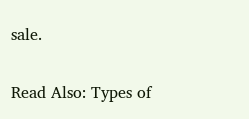sale.

Read Also: Types of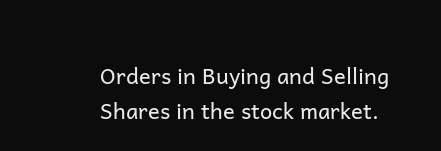Orders in Buying and Selling Shares in the stock market.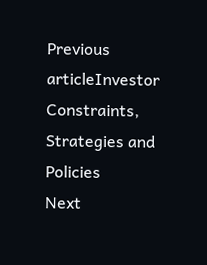Previous articleInvestor Constraints, Strategies and Policies
Next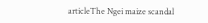articleThe Ngei maize scandal